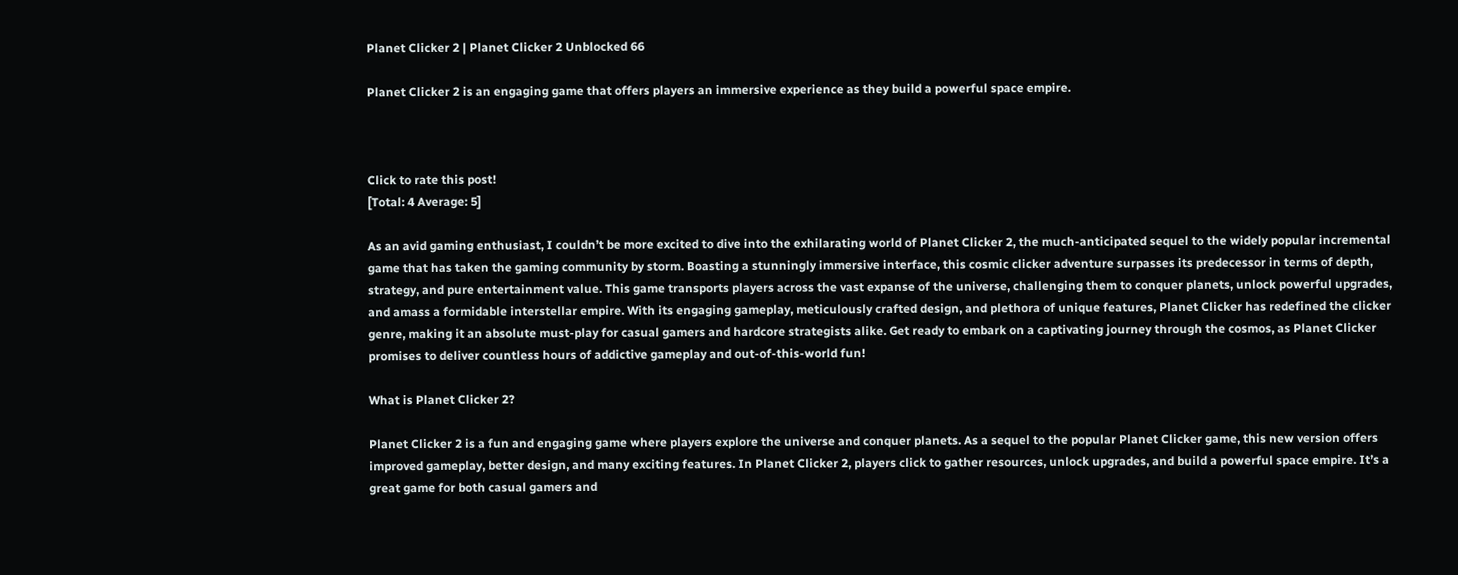Planet Clicker 2 | Planet Clicker 2 Unblocked 66

Planet Clicker 2 is an engaging game that offers players an immersive experience as they build a powerful space empire.



Click to rate this post!
[Total: 4 Average: 5]

As an avid gaming enthusiast, I couldn’t be more excited to dive into the exhilarating world of Planet Clicker 2, the much-anticipated sequel to the widely popular incremental game that has taken the gaming community by storm. Boasting a stunningly immersive interface, this cosmic clicker adventure surpasses its predecessor in terms of depth, strategy, and pure entertainment value. This game transports players across the vast expanse of the universe, challenging them to conquer planets, unlock powerful upgrades, and amass a formidable interstellar empire. With its engaging gameplay, meticulously crafted design, and plethora of unique features, Planet Clicker has redefined the clicker genre, making it an absolute must-play for casual gamers and hardcore strategists alike. Get ready to embark on a captivating journey through the cosmos, as Planet Clicker promises to deliver countless hours of addictive gameplay and out-of-this-world fun!

What is Planet Clicker 2?

Planet Clicker 2 is a fun and engaging game where players explore the universe and conquer planets. As a sequel to the popular Planet Clicker game, this new version offers improved gameplay, better design, and many exciting features. In Planet Clicker 2, players click to gather resources, unlock upgrades, and build a powerful space empire. It’s a great game for both casual gamers and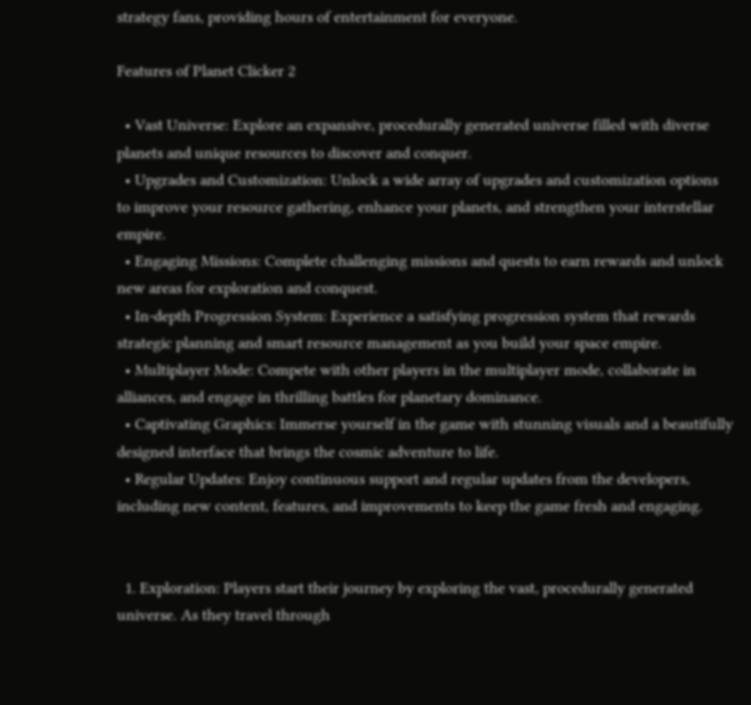strategy fans, providing hours of entertainment for everyone.

Features of Planet Clicker 2

  • Vast Universe: Explore an expansive, procedurally generated universe filled with diverse planets and unique resources to discover and conquer.
  • Upgrades and Customization: Unlock a wide array of upgrades and customization options to improve your resource gathering, enhance your planets, and strengthen your interstellar empire.
  • Engaging Missions: Complete challenging missions and quests to earn rewards and unlock new areas for exploration and conquest.
  • In-depth Progression System: Experience a satisfying progression system that rewards strategic planning and smart resource management as you build your space empire.
  • Multiplayer Mode: Compete with other players in the multiplayer mode, collaborate in alliances, and engage in thrilling battles for planetary dominance.
  • Captivating Graphics: Immerse yourself in the game with stunning visuals and a beautifully designed interface that brings the cosmic adventure to life.
  • Regular Updates: Enjoy continuous support and regular updates from the developers, including new content, features, and improvements to keep the game fresh and engaging.


  1. Exploration: Players start their journey by exploring the vast, procedurally generated universe. As they travel through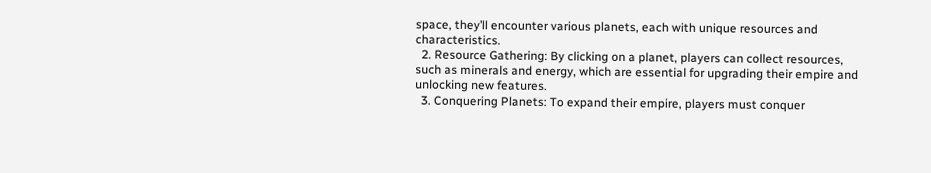space, they’ll encounter various planets, each with unique resources and characteristics.
  2. Resource Gathering: By clicking on a planet, players can collect resources, such as minerals and energy, which are essential for upgrading their empire and unlocking new features.
  3. Conquering Planets: To expand their empire, players must conquer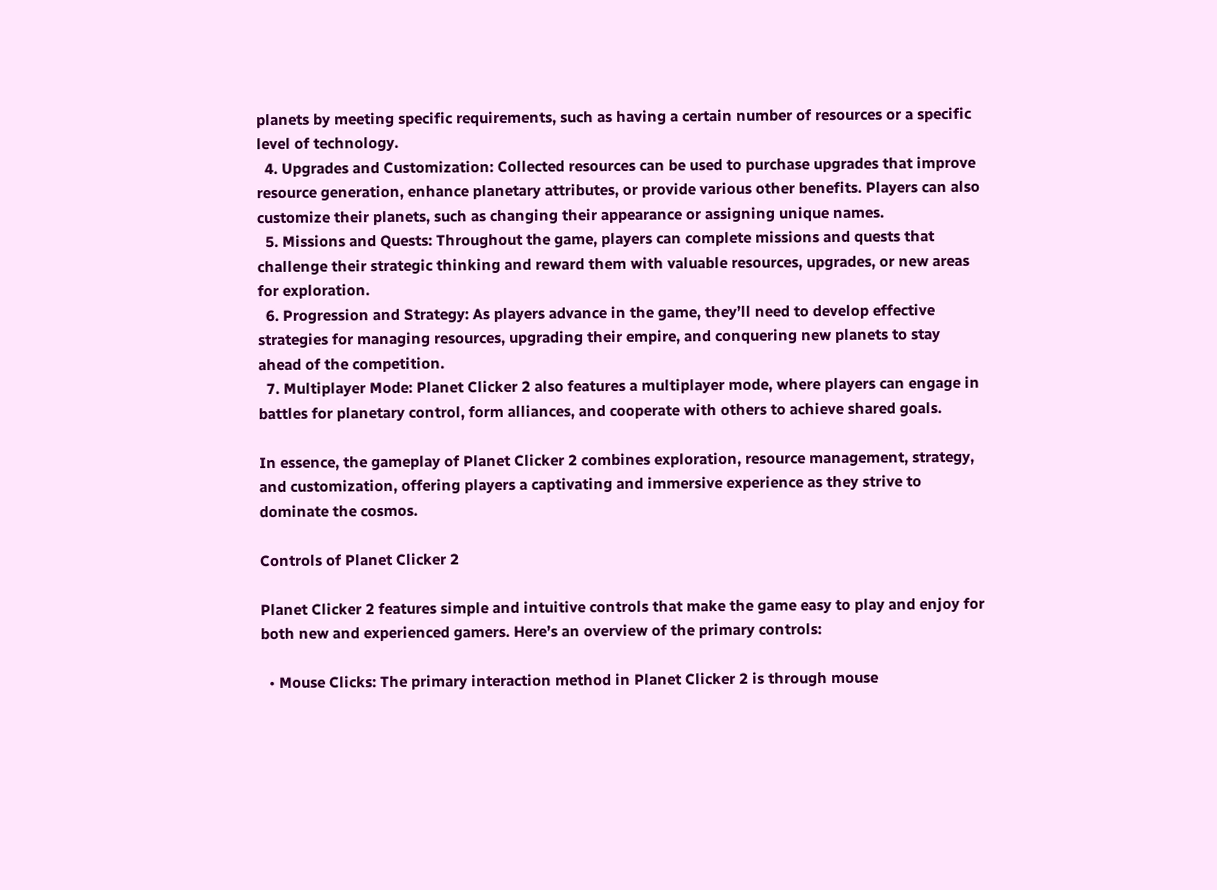planets by meeting specific requirements, such as having a certain number of resources or a specific level of technology.
  4. Upgrades and Customization: Collected resources can be used to purchase upgrades that improve resource generation, enhance planetary attributes, or provide various other benefits. Players can also customize their planets, such as changing their appearance or assigning unique names.
  5. Missions and Quests: Throughout the game, players can complete missions and quests that challenge their strategic thinking and reward them with valuable resources, upgrades, or new areas for exploration.
  6. Progression and Strategy: As players advance in the game, they’ll need to develop effective strategies for managing resources, upgrading their empire, and conquering new planets to stay ahead of the competition.
  7. Multiplayer Mode: Planet Clicker 2 also features a multiplayer mode, where players can engage in battles for planetary control, form alliances, and cooperate with others to achieve shared goals.

In essence, the gameplay of Planet Clicker 2 combines exploration, resource management, strategy, and customization, offering players a captivating and immersive experience as they strive to dominate the cosmos.

Controls of Planet Clicker 2

Planet Clicker 2 features simple and intuitive controls that make the game easy to play and enjoy for both new and experienced gamers. Here’s an overview of the primary controls:

  • Mouse Clicks: The primary interaction method in Planet Clicker 2 is through mouse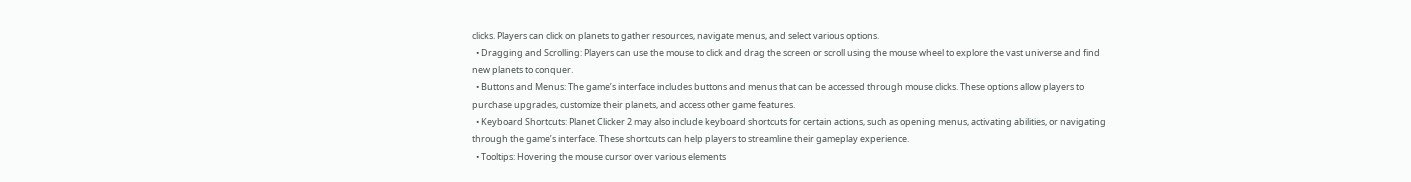clicks. Players can click on planets to gather resources, navigate menus, and select various options.
  • Dragging and Scrolling: Players can use the mouse to click and drag the screen or scroll using the mouse wheel to explore the vast universe and find new planets to conquer.
  • Buttons and Menus: The game’s interface includes buttons and menus that can be accessed through mouse clicks. These options allow players to purchase upgrades, customize their planets, and access other game features.
  • Keyboard Shortcuts: Planet Clicker 2 may also include keyboard shortcuts for certain actions, such as opening menus, activating abilities, or navigating through the game’s interface. These shortcuts can help players to streamline their gameplay experience.
  • Tooltips: Hovering the mouse cursor over various elements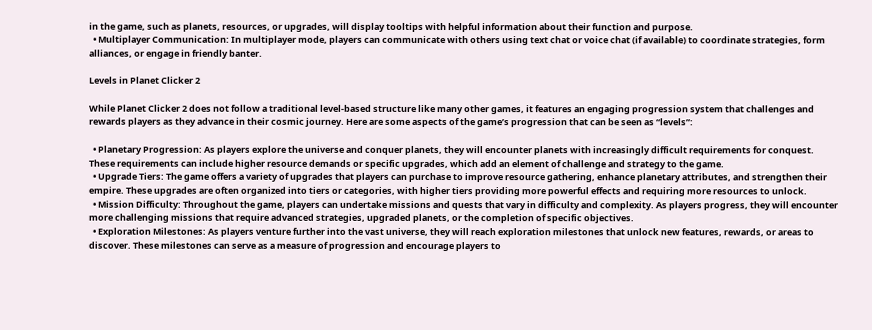in the game, such as planets, resources, or upgrades, will display tooltips with helpful information about their function and purpose.
  • Multiplayer Communication: In multiplayer mode, players can communicate with others using text chat or voice chat (if available) to coordinate strategies, form alliances, or engage in friendly banter.

Levels in Planet Clicker 2

While Planet Clicker 2 does not follow a traditional level-based structure like many other games, it features an engaging progression system that challenges and rewards players as they advance in their cosmic journey. Here are some aspects of the game’s progression that can be seen as “levels”:

  • Planetary Progression: As players explore the universe and conquer planets, they will encounter planets with increasingly difficult requirements for conquest. These requirements can include higher resource demands or specific upgrades, which add an element of challenge and strategy to the game.
  • Upgrade Tiers: The game offers a variety of upgrades that players can purchase to improve resource gathering, enhance planetary attributes, and strengthen their empire. These upgrades are often organized into tiers or categories, with higher tiers providing more powerful effects and requiring more resources to unlock.
  • Mission Difficulty: Throughout the game, players can undertake missions and quests that vary in difficulty and complexity. As players progress, they will encounter more challenging missions that require advanced strategies, upgraded planets, or the completion of specific objectives.
  • Exploration Milestones: As players venture further into the vast universe, they will reach exploration milestones that unlock new features, rewards, or areas to discover. These milestones can serve as a measure of progression and encourage players to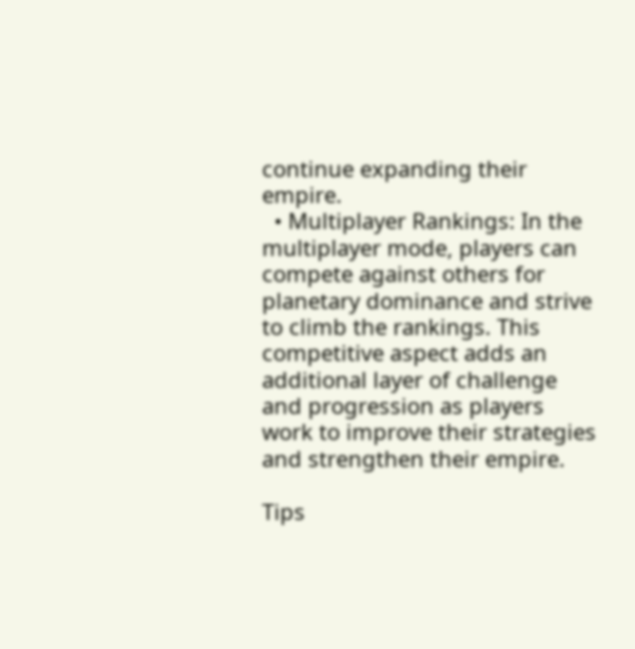continue expanding their empire.
  • Multiplayer Rankings: In the multiplayer mode, players can compete against others for planetary dominance and strive to climb the rankings. This competitive aspect adds an additional layer of challenge and progression as players work to improve their strategies and strengthen their empire.

Tips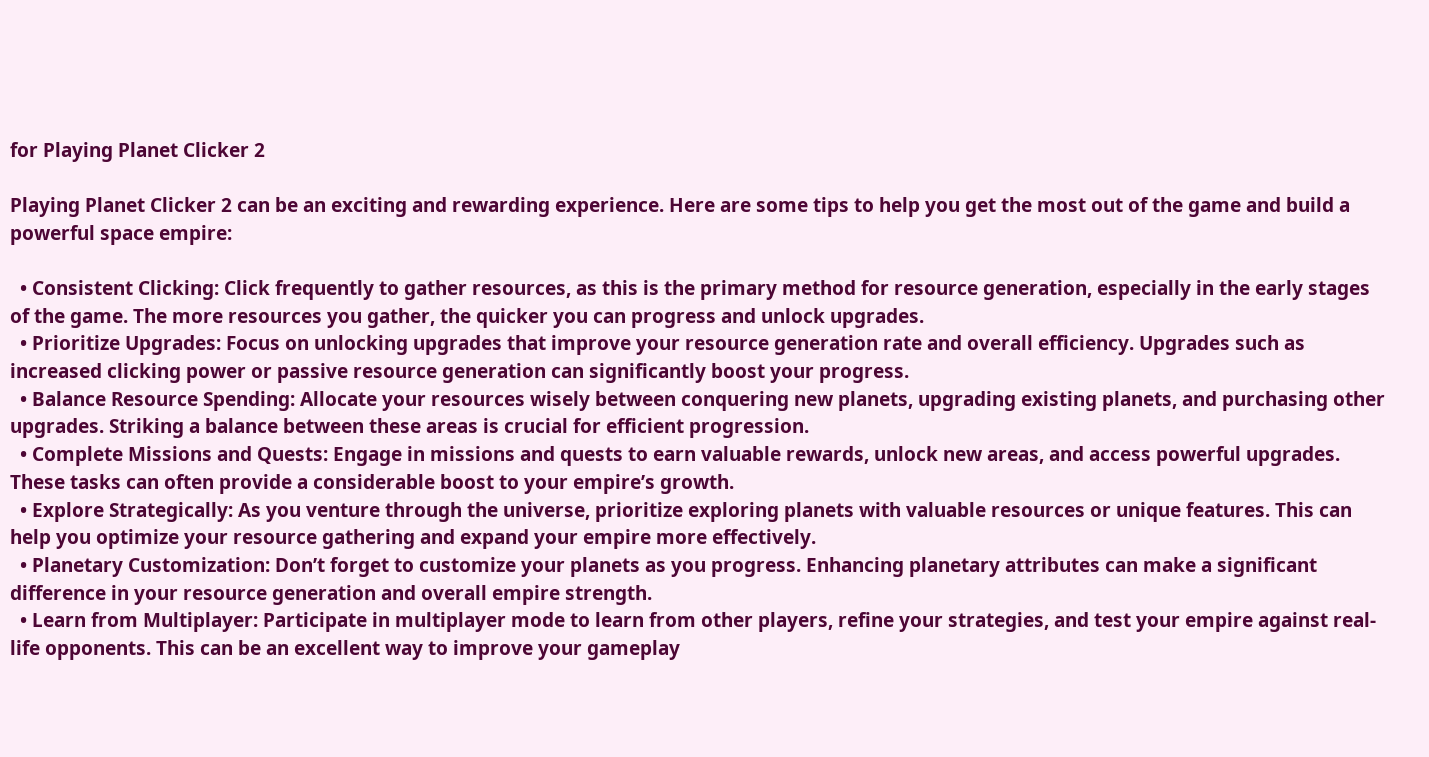for Playing Planet Clicker 2

Playing Planet Clicker 2 can be an exciting and rewarding experience. Here are some tips to help you get the most out of the game and build a powerful space empire:

  • Consistent Clicking: Click frequently to gather resources, as this is the primary method for resource generation, especially in the early stages of the game. The more resources you gather, the quicker you can progress and unlock upgrades.
  • Prioritize Upgrades: Focus on unlocking upgrades that improve your resource generation rate and overall efficiency. Upgrades such as increased clicking power or passive resource generation can significantly boost your progress.
  • Balance Resource Spending: Allocate your resources wisely between conquering new planets, upgrading existing planets, and purchasing other upgrades. Striking a balance between these areas is crucial for efficient progression.
  • Complete Missions and Quests: Engage in missions and quests to earn valuable rewards, unlock new areas, and access powerful upgrades. These tasks can often provide a considerable boost to your empire’s growth.
  • Explore Strategically: As you venture through the universe, prioritize exploring planets with valuable resources or unique features. This can help you optimize your resource gathering and expand your empire more effectively.
  • Planetary Customization: Don’t forget to customize your planets as you progress. Enhancing planetary attributes can make a significant difference in your resource generation and overall empire strength.
  • Learn from Multiplayer: Participate in multiplayer mode to learn from other players, refine your strategies, and test your empire against real-life opponents. This can be an excellent way to improve your gameplay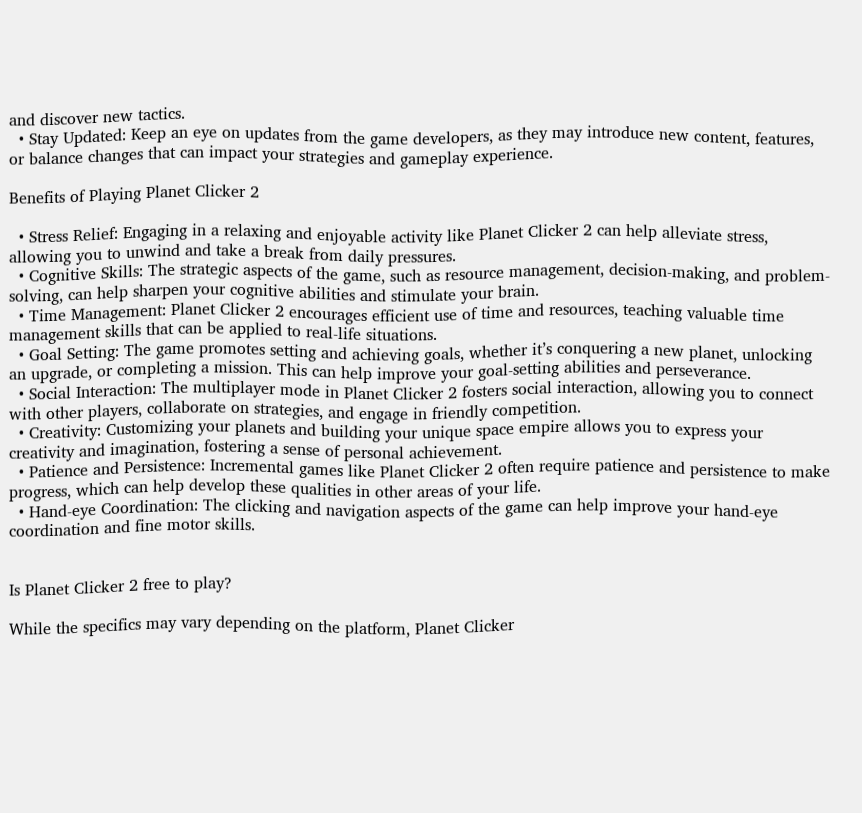and discover new tactics.
  • Stay Updated: Keep an eye on updates from the game developers, as they may introduce new content, features, or balance changes that can impact your strategies and gameplay experience.

Benefits of Playing Planet Clicker 2

  • Stress Relief: Engaging in a relaxing and enjoyable activity like Planet Clicker 2 can help alleviate stress, allowing you to unwind and take a break from daily pressures.
  • Cognitive Skills: The strategic aspects of the game, such as resource management, decision-making, and problem-solving, can help sharpen your cognitive abilities and stimulate your brain.
  • Time Management: Planet Clicker 2 encourages efficient use of time and resources, teaching valuable time management skills that can be applied to real-life situations.
  • Goal Setting: The game promotes setting and achieving goals, whether it’s conquering a new planet, unlocking an upgrade, or completing a mission. This can help improve your goal-setting abilities and perseverance.
  • Social Interaction: The multiplayer mode in Planet Clicker 2 fosters social interaction, allowing you to connect with other players, collaborate on strategies, and engage in friendly competition.
  • Creativity: Customizing your planets and building your unique space empire allows you to express your creativity and imagination, fostering a sense of personal achievement.
  • Patience and Persistence: Incremental games like Planet Clicker 2 often require patience and persistence to make progress, which can help develop these qualities in other areas of your life.
  • Hand-eye Coordination: The clicking and navigation aspects of the game can help improve your hand-eye coordination and fine motor skills.


Is Planet Clicker 2 free to play?

While the specifics may vary depending on the platform, Planet Clicker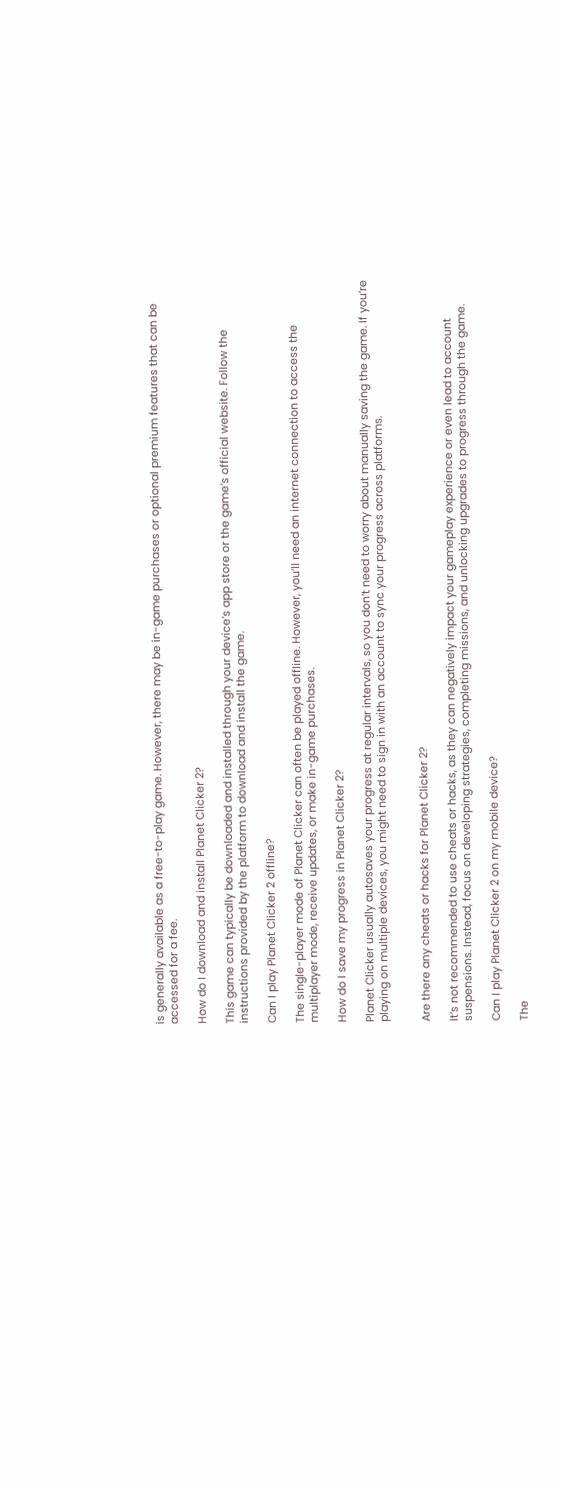is generally available as a free-to-play game. However, there may be in-game purchases or optional premium features that can be accessed for a fee.

How do I download and install Planet Clicker 2?

This game can typically be downloaded and installed through your device’s app store or the game’s official website. Follow the instructions provided by the platform to download and install the game.

Can I play Planet Clicker 2 offline?

The single-player mode of Planet Clicker can often be played offline. However, you’ll need an internet connection to access the multiplayer mode, receive updates, or make in-game purchases.

How do I save my progress in Planet Clicker 2?

Planet Clicker usually autosaves your progress at regular intervals, so you don’t need to worry about manually saving the game. If you’re playing on multiple devices, you might need to sign in with an account to sync your progress across platforms.


Are there any cheats or hacks for Planet Clicker 2?

It’s not recommended to use cheats or hacks, as they can negatively impact your gameplay experience or even lead to account suspensions. Instead, focus on developing strategies, completing missions, and unlocking upgrades to progress through the game.

Can I play Planet Clicker 2 on my mobile device?

The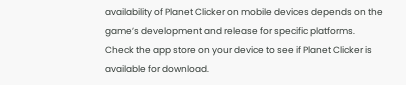availability of Planet Clicker on mobile devices depends on the game’s development and release for specific platforms. Check the app store on your device to see if Planet Clicker is available for download.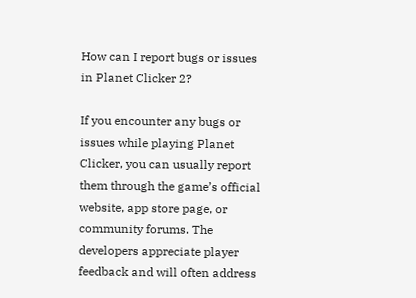How can I report bugs or issues in Planet Clicker 2?

If you encounter any bugs or issues while playing Planet Clicker, you can usually report them through the game’s official website, app store page, or community forums. The developers appreciate player feedback and will often address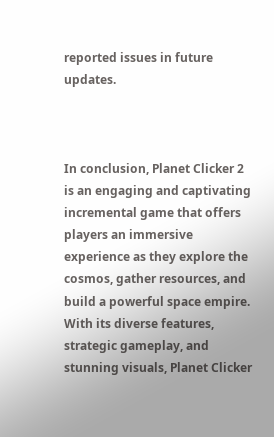reported issues in future updates.



In conclusion, Planet Clicker 2 is an engaging and captivating incremental game that offers players an immersive experience as they explore the cosmos, gather resources, and build a powerful space empire. With its diverse features, strategic gameplay, and stunning visuals, Planet Clicker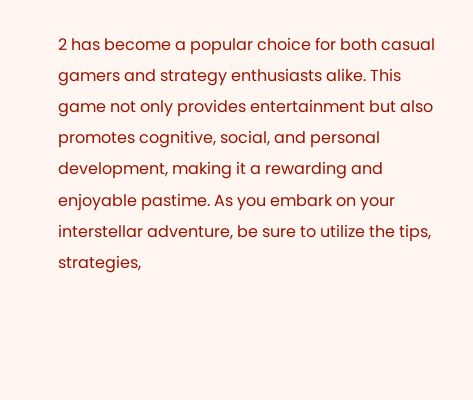2 has become a popular choice for both casual gamers and strategy enthusiasts alike. This game not only provides entertainment but also promotes cognitive, social, and personal development, making it a rewarding and enjoyable pastime. As you embark on your interstellar adventure, be sure to utilize the tips, strategies,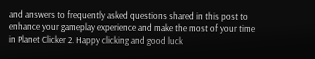and answers to frequently asked questions shared in this post to enhance your gameplay experience and make the most of your time in Planet Clicker 2. Happy clicking and good luck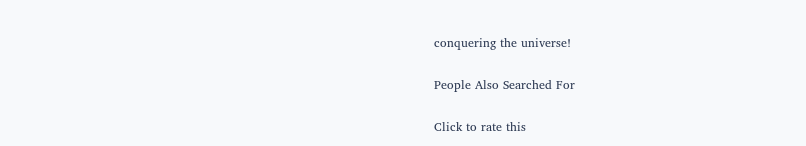conquering the universe!

People Also Searched For

Click to rate this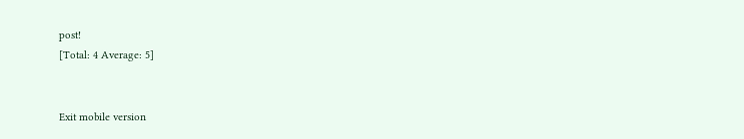post!
[Total: 4 Average: 5]


Exit mobile version